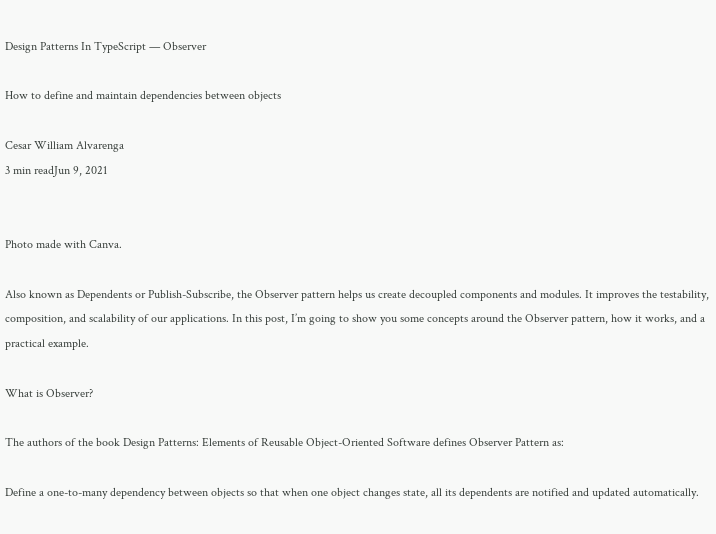Design Patterns In TypeScript — Observer

How to define and maintain dependencies between objects

Cesar William Alvarenga
3 min readJun 9, 2021


Photo made with Canva.

Also known as Dependents or Publish-Subscribe, the Observer pattern helps us create decoupled components and modules. It improves the testability, composition, and scalability of our applications. In this post, I’m going to show you some concepts around the Observer pattern, how it works, and a practical example.

What is Observer?

The authors of the book Design Patterns: Elements of Reusable Object-Oriented Software defines Observer Pattern as:

Define a one-to-many dependency between objects so that when one object changes state, all its dependents are notified and updated automatically.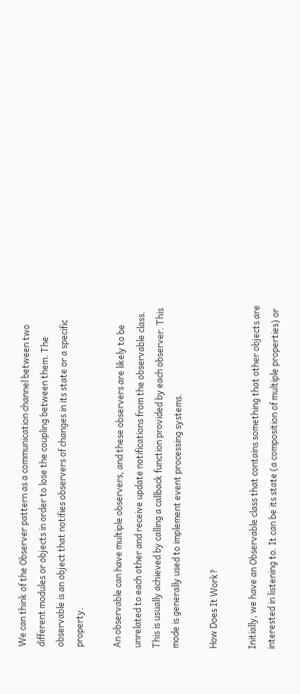We can think of the Observer pattern as a communication channel between two different modules or objects in order to lose the coupling between them. The observable is an object that notifies observers of changes in its state or a specific property.

An observable can have multiple observers, and these observers are likely to be unrelated to each other and receive update notifications from the observable class. This is usually achieved by calling a callback function provided by each observer. This mode is generally used to implement event processing systems.

How Does It Work?

Initially, we have an Observable class that contains something that other objects are interested in listening to. It can be its state (a composition of multiple properties) or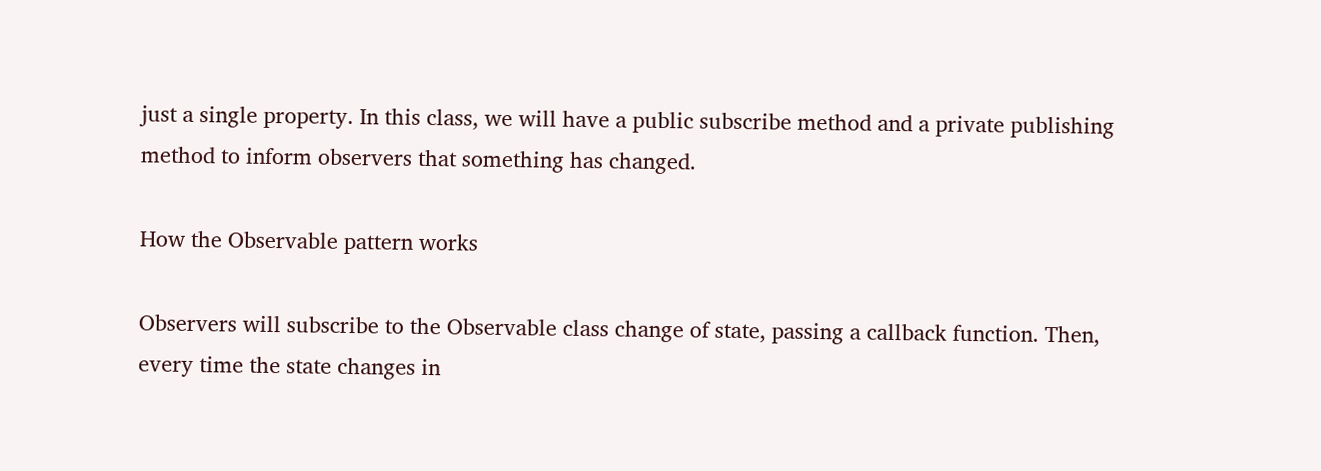just a single property. In this class, we will have a public subscribe method and a private publishing method to inform observers that something has changed.

How the Observable pattern works

Observers will subscribe to the Observable class change of state, passing a callback function. Then, every time the state changes in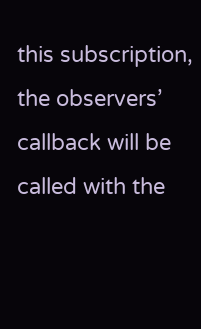this subscription, the observers’ callback will be called with the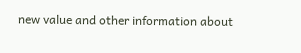new value and other information about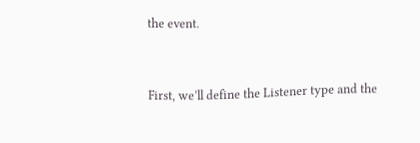the event.


First, we’ll define the Listener type and the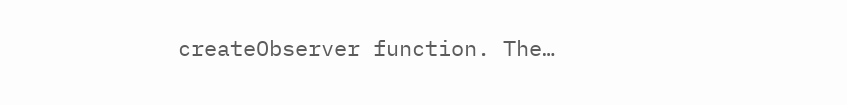createObserver function. The…